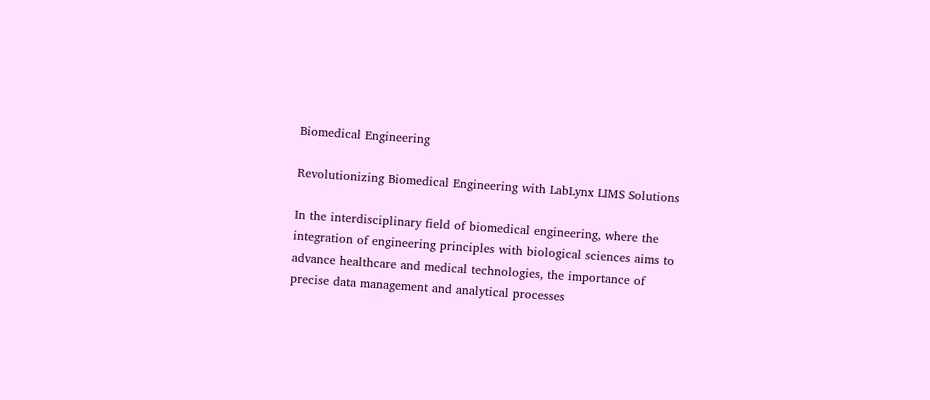Biomedical Engineering

Revolutionizing Biomedical Engineering with LabLynx LIMS Solutions

In the interdisciplinary field of biomedical engineering, where the integration of engineering principles with biological sciences aims to advance healthcare and medical technologies, the importance of precise data management and analytical processes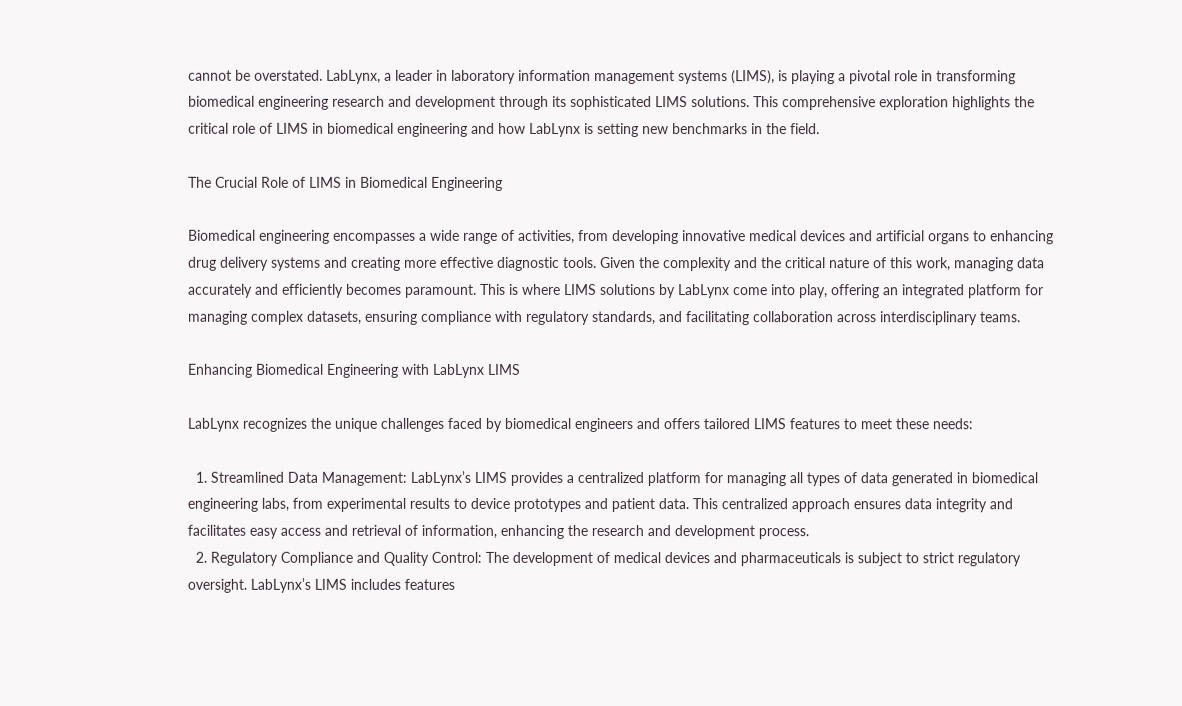cannot be overstated. LabLynx, a leader in laboratory information management systems (LIMS), is playing a pivotal role in transforming biomedical engineering research and development through its sophisticated LIMS solutions. This comprehensive exploration highlights the critical role of LIMS in biomedical engineering and how LabLynx is setting new benchmarks in the field.

The Crucial Role of LIMS in Biomedical Engineering

Biomedical engineering encompasses a wide range of activities, from developing innovative medical devices and artificial organs to enhancing drug delivery systems and creating more effective diagnostic tools. Given the complexity and the critical nature of this work, managing data accurately and efficiently becomes paramount. This is where LIMS solutions by LabLynx come into play, offering an integrated platform for managing complex datasets, ensuring compliance with regulatory standards, and facilitating collaboration across interdisciplinary teams.

Enhancing Biomedical Engineering with LabLynx LIMS

LabLynx recognizes the unique challenges faced by biomedical engineers and offers tailored LIMS features to meet these needs:

  1. Streamlined Data Management: LabLynx’s LIMS provides a centralized platform for managing all types of data generated in biomedical engineering labs, from experimental results to device prototypes and patient data. This centralized approach ensures data integrity and facilitates easy access and retrieval of information, enhancing the research and development process.
  2. Regulatory Compliance and Quality Control: The development of medical devices and pharmaceuticals is subject to strict regulatory oversight. LabLynx’s LIMS includes features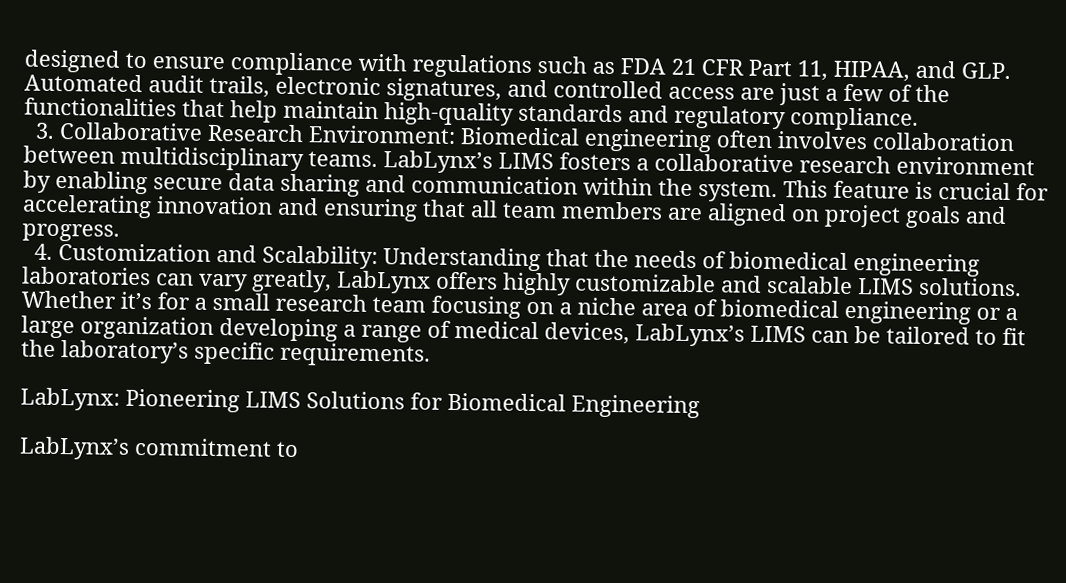designed to ensure compliance with regulations such as FDA 21 CFR Part 11, HIPAA, and GLP. Automated audit trails, electronic signatures, and controlled access are just a few of the functionalities that help maintain high-quality standards and regulatory compliance.
  3. Collaborative Research Environment: Biomedical engineering often involves collaboration between multidisciplinary teams. LabLynx’s LIMS fosters a collaborative research environment by enabling secure data sharing and communication within the system. This feature is crucial for accelerating innovation and ensuring that all team members are aligned on project goals and progress.
  4. Customization and Scalability: Understanding that the needs of biomedical engineering laboratories can vary greatly, LabLynx offers highly customizable and scalable LIMS solutions. Whether it’s for a small research team focusing on a niche area of biomedical engineering or a large organization developing a range of medical devices, LabLynx’s LIMS can be tailored to fit the laboratory’s specific requirements.

LabLynx: Pioneering LIMS Solutions for Biomedical Engineering

LabLynx’s commitment to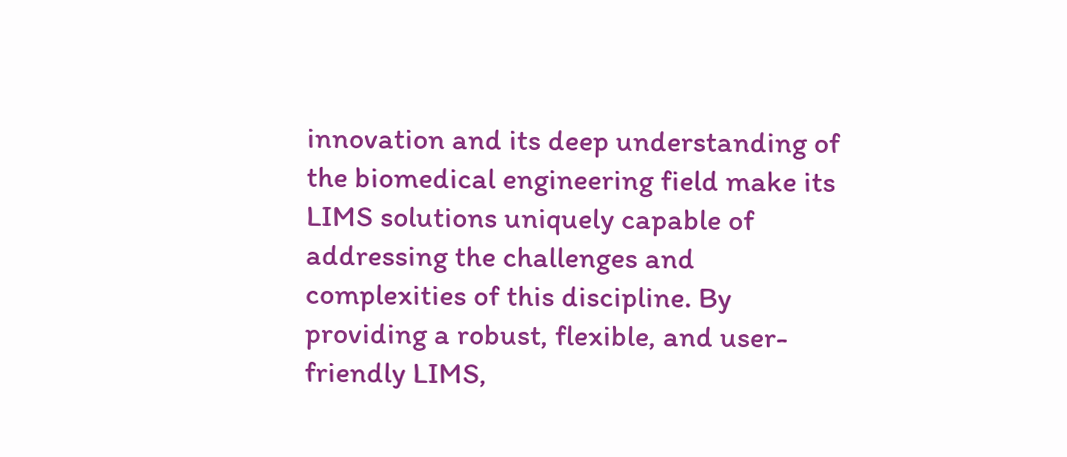innovation and its deep understanding of the biomedical engineering field make its LIMS solutions uniquely capable of addressing the challenges and complexities of this discipline. By providing a robust, flexible, and user-friendly LIMS,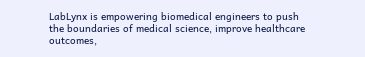LabLynx is empowering biomedical engineers to push the boundaries of medical science, improve healthcare outcomes,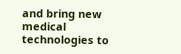and bring new medical technologies to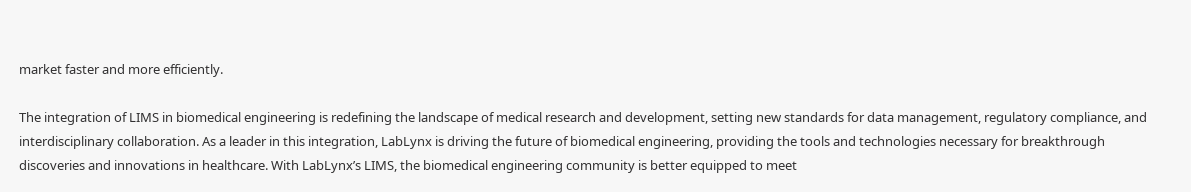market faster and more efficiently.

The integration of LIMS in biomedical engineering is redefining the landscape of medical research and development, setting new standards for data management, regulatory compliance, and interdisciplinary collaboration. As a leader in this integration, LabLynx is driving the future of biomedical engineering, providing the tools and technologies necessary for breakthrough discoveries and innovations in healthcare. With LabLynx’s LIMS, the biomedical engineering community is better equipped to meet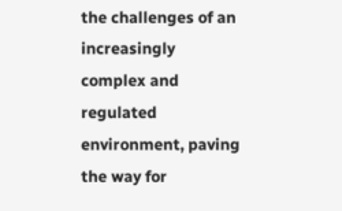the challenges of an increasingly complex and regulated environment, paving the way for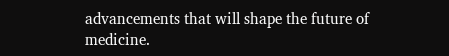advancements that will shape the future of medicine.